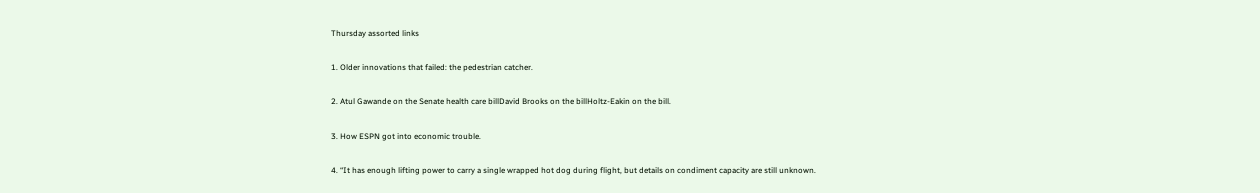Thursday assorted links

1. Older innovations that failed: the pedestrian catcher.

2. Atul Gawande on the Senate health care billDavid Brooks on the billHoltz-Eakin on the bill.

3. How ESPN got into economic trouble.

4. “It has enough lifting power to carry a single wrapped hot dog during flight, but details on condiment capacity are still unknown.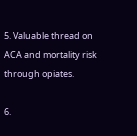5. Valuable thread on ACA and mortality risk through opiates.

6.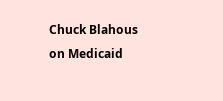Chuck Blahous on Medicaid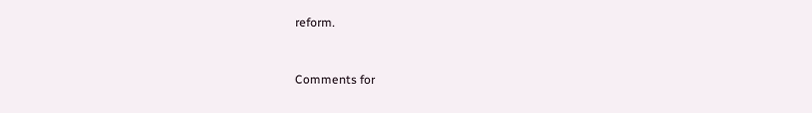reform.


Comments for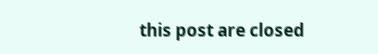this post are closed